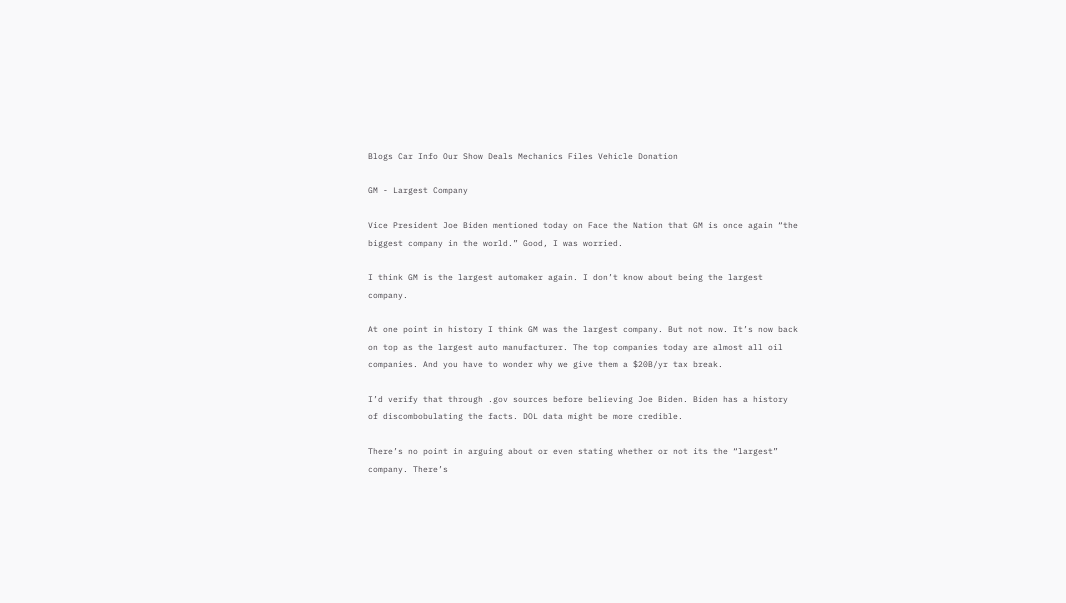Blogs Car Info Our Show Deals Mechanics Files Vehicle Donation

GM - Largest Company

Vice President Joe Biden mentioned today on Face the Nation that GM is once again “the biggest company in the world.” Good, I was worried.

I think GM is the largest automaker again. I don’t know about being the largest company.

At one point in history I think GM was the largest company. But not now. It’s now back on top as the largest auto manufacturer. The top companies today are almost all oil companies. And you have to wonder why we give them a $20B/yr tax break.

I’d verify that through .gov sources before believing Joe Biden. Biden has a history of discombobulating the facts. DOL data might be more credible.

There’s no point in arguing about or even stating whether or not its the “largest” company. There’s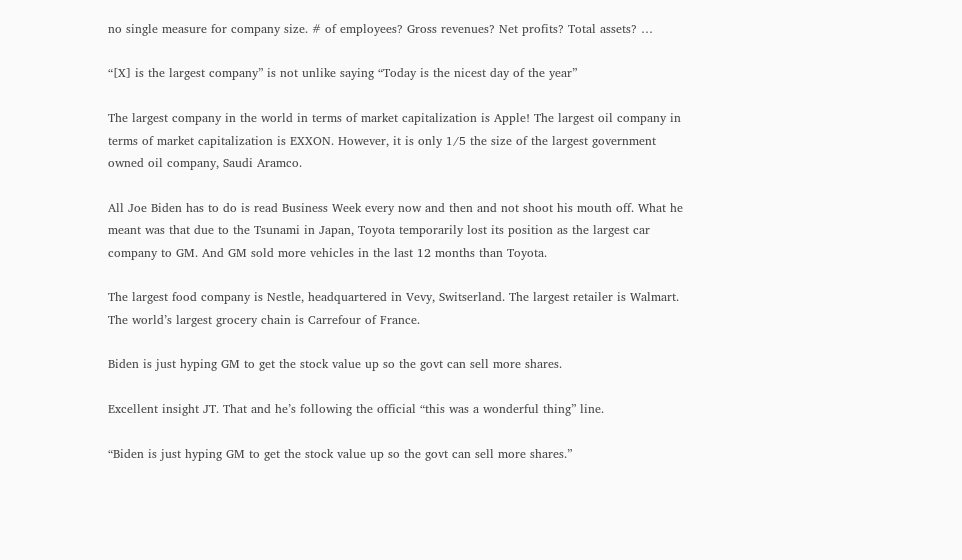no single measure for company size. # of employees? Gross revenues? Net profits? Total assets? …

“[X] is the largest company” is not unlike saying “Today is the nicest day of the year”

The largest company in the world in terms of market capitalization is Apple! The largest oil company in terms of market capitalization is EXXON. However, it is only 1/5 the size of the largest government owned oil company, Saudi Aramco.

All Joe Biden has to do is read Business Week every now and then and not shoot his mouth off. What he meant was that due to the Tsunami in Japan, Toyota temporarily lost its position as the largest car company to GM. And GM sold more vehicles in the last 12 months than Toyota.

The largest food company is Nestle, headquartered in Vevy, Switserland. The largest retailer is Walmart. The world’s largest grocery chain is Carrefour of France.

Biden is just hyping GM to get the stock value up so the govt can sell more shares.

Excellent insight JT. That and he’s following the official “this was a wonderful thing” line.

“Biden is just hyping GM to get the stock value up so the govt can sell more shares.”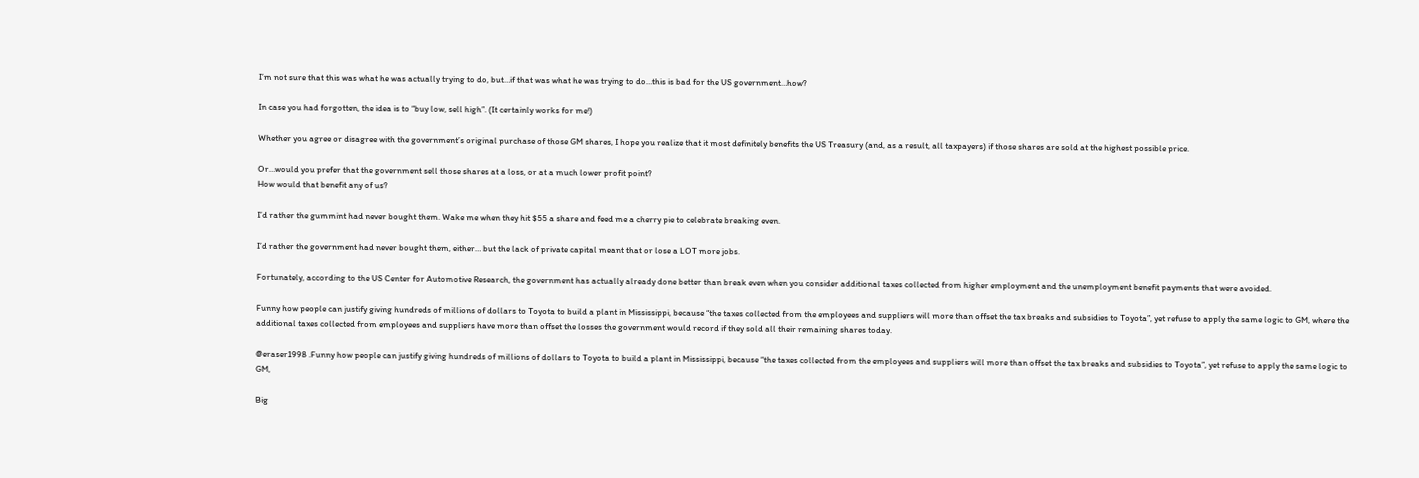I’m not sure that this was what he was actually trying to do, but…if that was what he was trying to do…this is bad for the US government…how?

In case you had forgotten, the idea is to “buy low, sell high”. (It certainly works for me!)

Whether you agree or disagree with the government’s original purchase of those GM shares, I hope you realize that it most definitely benefits the US Treasury (and, as a result, all taxpayers) if those shares are sold at the highest possible price.

Or…would you prefer that the government sell those shares at a loss, or at a much lower profit point?
How would that benefit any of us?

I’d rather the gummint had never bought them. Wake me when they hit $55 a share and feed me a cherry pie to celebrate breaking even.

I’d rather the government had never bought them, either… but the lack of private capital meant that or lose a LOT more jobs.

Fortunately, according to the US Center for Automotive Research, the government has actually already done better than break even when you consider additional taxes collected from higher employment and the unemployment benefit payments that were avoided.

Funny how people can justify giving hundreds of millions of dollars to Toyota to build a plant in Mississippi, because “the taxes collected from the employees and suppliers will more than offset the tax breaks and subsidies to Toyota”, yet refuse to apply the same logic to GM, where the additional taxes collected from employees and suppliers have more than offset the losses the government would record if they sold all their remaining shares today.

@eraser1998 .Funny how people can justify giving hundreds of millions of dollars to Toyota to build a plant in Mississippi, because “the taxes collected from the employees and suppliers will more than offset the tax breaks and subsidies to Toyota”, yet refuse to apply the same logic to GM,

Big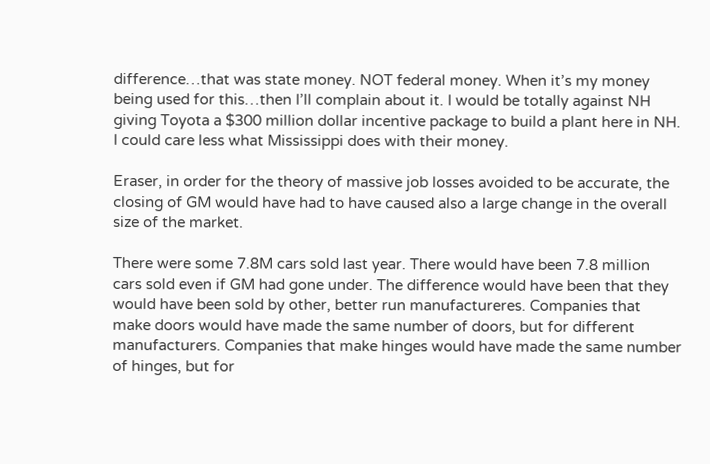difference…that was state money. NOT federal money. When it’s my money being used for this…then I’ll complain about it. I would be totally against NH giving Toyota a $300 million dollar incentive package to build a plant here in NH. I could care less what Mississippi does with their money.

Eraser, in order for the theory of massive job losses avoided to be accurate, the closing of GM would have had to have caused also a large change in the overall size of the market.

There were some 7.8M cars sold last year. There would have been 7.8 million cars sold even if GM had gone under. The difference would have been that they would have been sold by other, better run manufactureres. Companies that make doors would have made the same number of doors, but for different manufacturers. Companies that make hinges would have made the same number of hinges, but for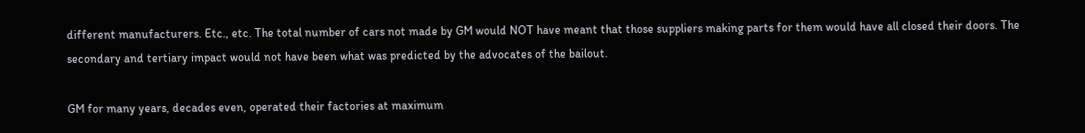different manufacturers. Etc., etc. The total number of cars not made by GM would NOT have meant that those suppliers making parts for them would have all closed their doors. The secondary and tertiary impact would not have been what was predicted by the advocates of the bailout.

GM for many years, decades even, operated their factories at maximum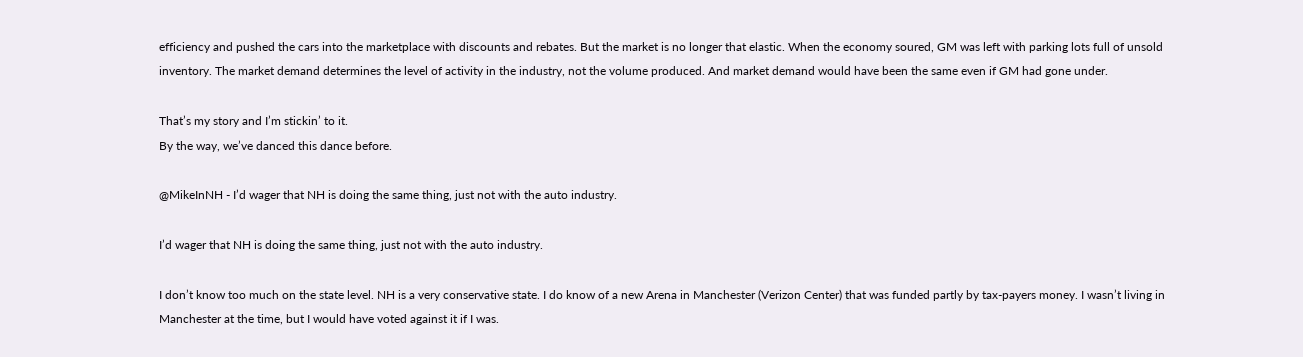efficiency and pushed the cars into the marketplace with discounts and rebates. But the market is no longer that elastic. When the economy soured, GM was left with parking lots full of unsold inventory. The market demand determines the level of activity in the industry, not the volume produced. And market demand would have been the same even if GM had gone under.

That’s my story and I’m stickin’ to it.
By the way, we’ve danced this dance before.

@MikeInNH - I’d wager that NH is doing the same thing, just not with the auto industry.

I’d wager that NH is doing the same thing, just not with the auto industry.

I don’t know too much on the state level. NH is a very conservative state. I do know of a new Arena in Manchester (Verizon Center) that was funded partly by tax-payers money. I wasn’t living in Manchester at the time, but I would have voted against it if I was.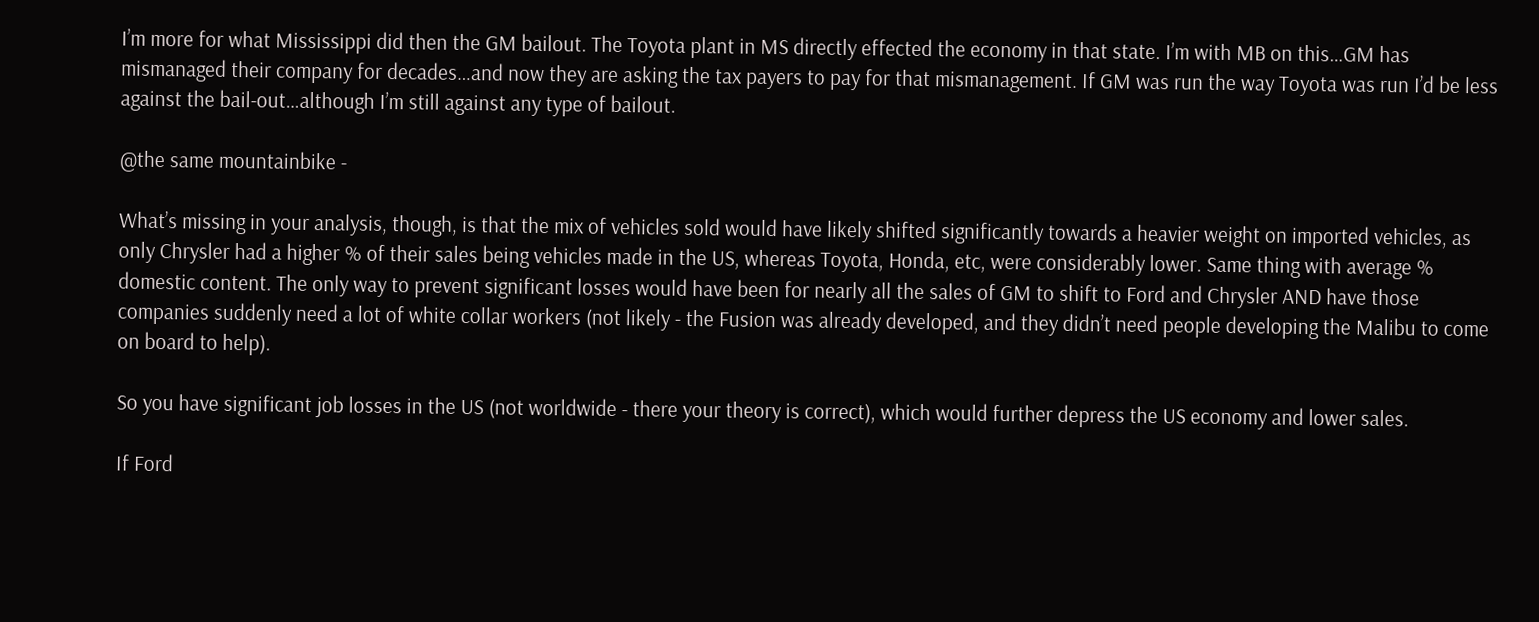I’m more for what Mississippi did then the GM bailout. The Toyota plant in MS directly effected the economy in that state. I’m with MB on this…GM has mismanaged their company for decades…and now they are asking the tax payers to pay for that mismanagement. If GM was run the way Toyota was run I’d be less against the bail-out…although I’m still against any type of bailout.

@the same mountainbike -

What’s missing in your analysis, though, is that the mix of vehicles sold would have likely shifted significantly towards a heavier weight on imported vehicles, as only Chrysler had a higher % of their sales being vehicles made in the US, whereas Toyota, Honda, etc, were considerably lower. Same thing with average % domestic content. The only way to prevent significant losses would have been for nearly all the sales of GM to shift to Ford and Chrysler AND have those companies suddenly need a lot of white collar workers (not likely - the Fusion was already developed, and they didn’t need people developing the Malibu to come on board to help).

So you have significant job losses in the US (not worldwide - there your theory is correct), which would further depress the US economy and lower sales.

If Ford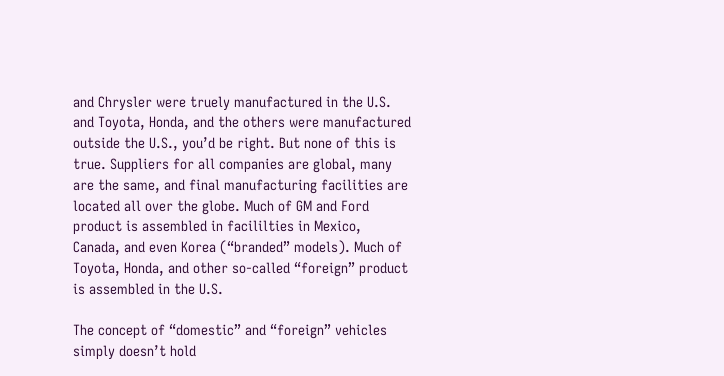and Chrysler were truely manufactured in the U.S. and Toyota, Honda, and the others were manufactured outside the U.S., you’d be right. But none of this is true. Suppliers for all companies are global, many are the same, and final manufacturing facilities are located all over the globe. Much of GM and Ford product is assembled in facililties in Mexico, Canada, and even Korea (“branded” models). Much of Toyota, Honda, and other so-called “foreign” product is assembled in the U.S.

The concept of “domestic” and “foreign” vehicles simply doesn’t hold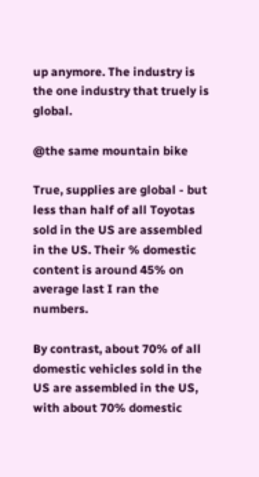up anymore. The industry is the one industry that truely is global.

@the same mountain bike

True, supplies are global - but less than half of all Toyotas sold in the US are assembled in the US. Their % domestic content is around 45% on average last I ran the numbers.

By contrast, about 70% of all domestic vehicles sold in the US are assembled in the US, with about 70% domestic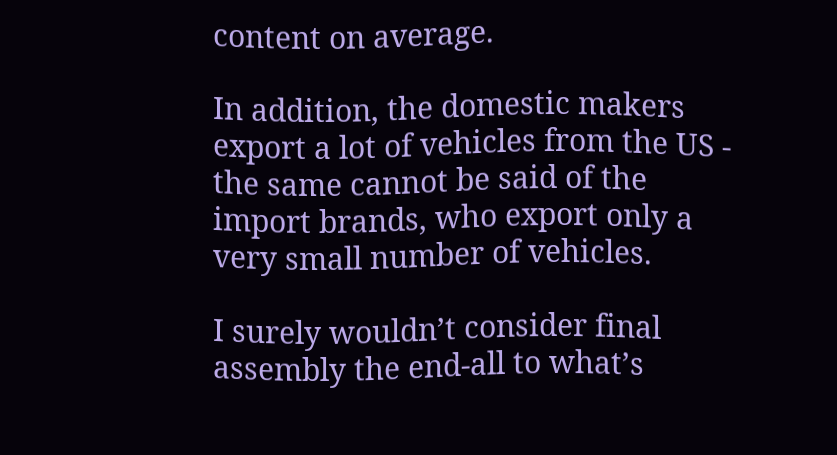content on average.

In addition, the domestic makers export a lot of vehicles from the US - the same cannot be said of the import brands, who export only a very small number of vehicles.

I surely wouldn’t consider final assembly the end-all to what’s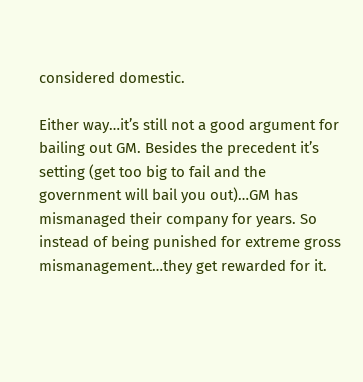considered domestic.

Either way…it’s still not a good argument for bailing out GM. Besides the precedent it’s setting (get too big to fail and the government will bail you out)…GM has mismanaged their company for years. So instead of being punished for extreme gross mismanagement…they get rewarded for it.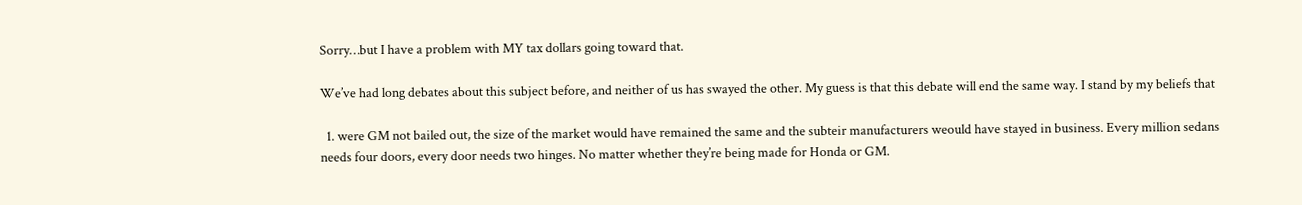Sorry…but I have a problem with MY tax dollars going toward that.

We’ve had long debates about this subject before, and neither of us has swayed the other. My guess is that this debate will end the same way. I stand by my beliefs that

  1. were GM not bailed out, the size of the market would have remained the same and the subteir manufacturers weould have stayed in business. Every million sedans needs four doors, every door needs two hinges. No matter whether they’re being made for Honda or GM.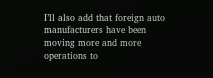I’ll also add that foreign auto manufacturers have been moving more and more operations to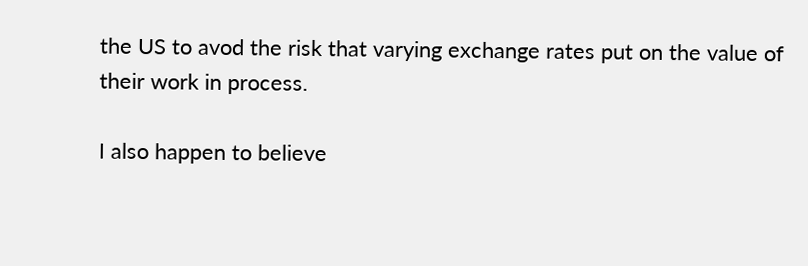the US to avod the risk that varying exchange rates put on the value of their work in process.

I also happen to believe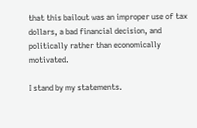that this bailout was an improper use of tax dollars, a bad financial decision, and politically rather than economically motivated.

I stand by my statements.